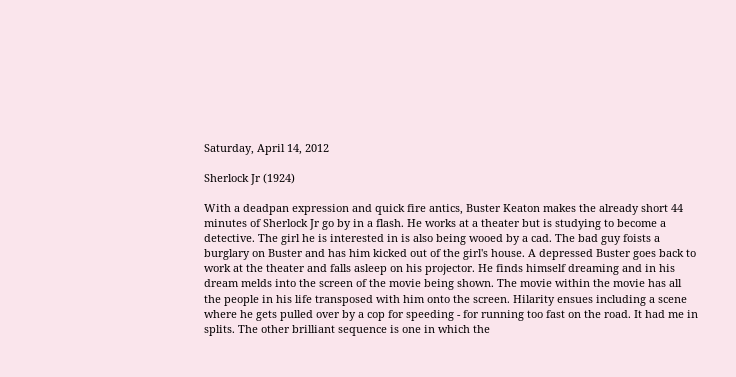Saturday, April 14, 2012

Sherlock Jr (1924)

With a deadpan expression and quick fire antics, Buster Keaton makes the already short 44 minutes of Sherlock Jr go by in a flash. He works at a theater but is studying to become a detective. The girl he is interested in is also being wooed by a cad. The bad guy foists a burglary on Buster and has him kicked out of the girl's house. A depressed Buster goes back to work at the theater and falls asleep on his projector. He finds himself dreaming and in his dream melds into the screen of the movie being shown. The movie within the movie has all the people in his life transposed with him onto the screen. Hilarity ensues including a scene where he gets pulled over by a cop for speeding - for running too fast on the road. It had me in splits. The other brilliant sequence is one in which the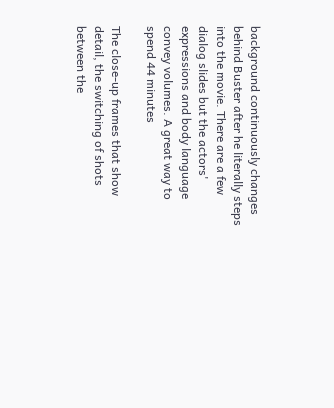background continuously changes behind Buster after he literally steps into the movie. There are a few dialog slides but the actors' expressions and body language convey volumes. A great way to spend 44 minutes

The close-up frames that show detail, the switching of shots between the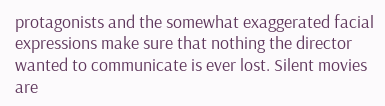protagonists and the somewhat exaggerated facial expressions make sure that nothing the director wanted to communicate is ever lost. Silent movies are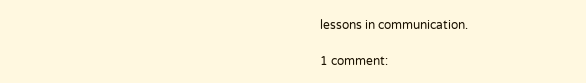lessons in communication.

1 comment: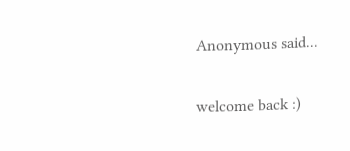Anonymous said...

welcome back :)